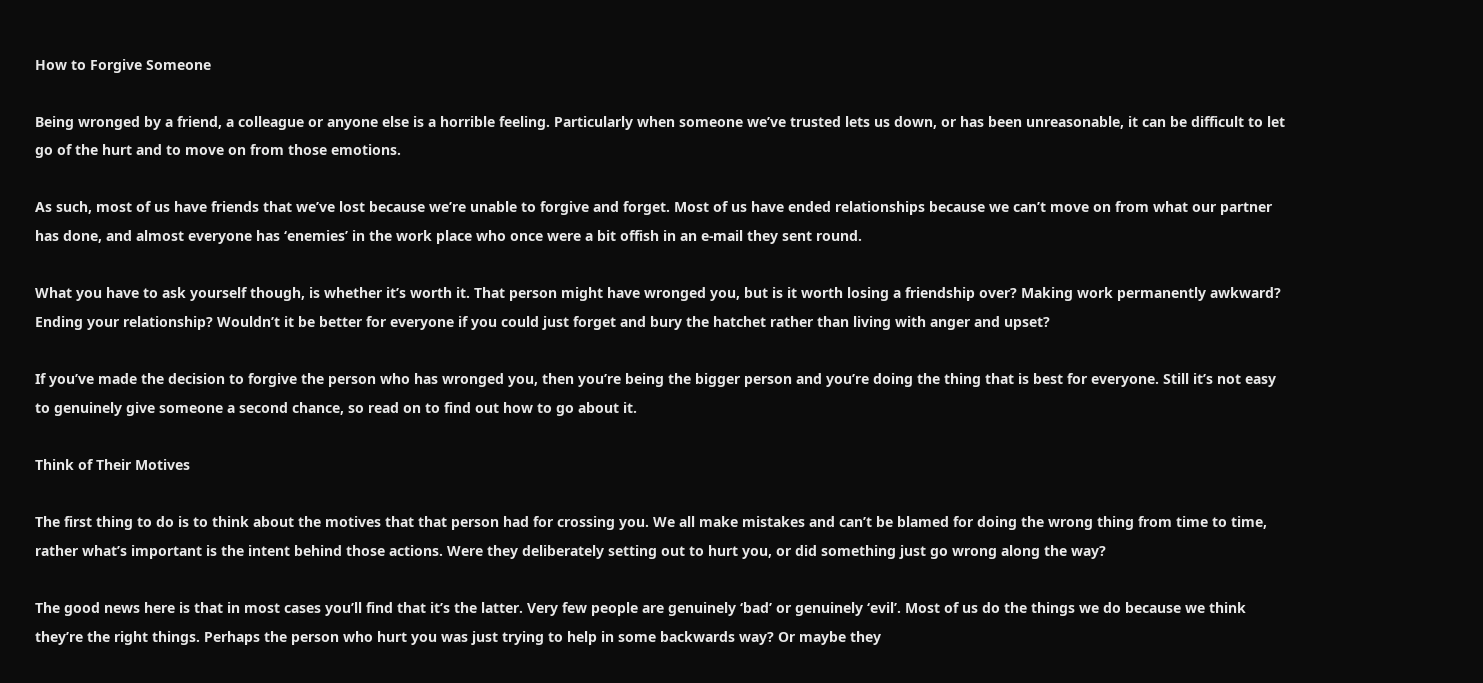How to Forgive Someone

Being wronged by a friend, a colleague or anyone else is a horrible feeling. Particularly when someone we’ve trusted lets us down, or has been unreasonable, it can be difficult to let go of the hurt and to move on from those emotions.

As such, most of us have friends that we’ve lost because we’re unable to forgive and forget. Most of us have ended relationships because we can’t move on from what our partner has done, and almost everyone has ‘enemies’ in the work place who once were a bit offish in an e-mail they sent round.

What you have to ask yourself though, is whether it’s worth it. That person might have wronged you, but is it worth losing a friendship over? Making work permanently awkward? Ending your relationship? Wouldn’t it be better for everyone if you could just forget and bury the hatchet rather than living with anger and upset?

If you’ve made the decision to forgive the person who has wronged you, then you’re being the bigger person and you’re doing the thing that is best for everyone. Still it’s not easy to genuinely give someone a second chance, so read on to find out how to go about it.

Think of Their Motives

The first thing to do is to think about the motives that that person had for crossing you. We all make mistakes and can’t be blamed for doing the wrong thing from time to time, rather what’s important is the intent behind those actions. Were they deliberately setting out to hurt you, or did something just go wrong along the way?

The good news here is that in most cases you’ll find that it’s the latter. Very few people are genuinely ‘bad’ or genuinely ‘evil’. Most of us do the things we do because we think they’re the right things. Perhaps the person who hurt you was just trying to help in some backwards way? Or maybe they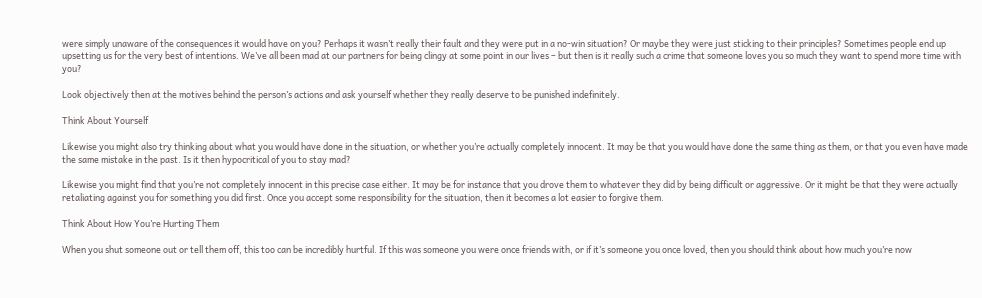were simply unaware of the consequences it would have on you? Perhaps it wasn’t really their fault and they were put in a no-win situation? Or maybe they were just sticking to their principles? Sometimes people end up upsetting us for the very best of intentions. We’ve all been mad at our partners for being clingy at some point in our lives – but then is it really such a crime that someone loves you so much they want to spend more time with you?

Look objectively then at the motives behind the person’s actions and ask yourself whether they really deserve to be punished indefinitely.

Think About Yourself

Likewise you might also try thinking about what you would have done in the situation, or whether you’re actually completely innocent. It may be that you would have done the same thing as them, or that you even have made the same mistake in the past. Is it then hypocritical of you to stay mad?

Likewise you might find that you’re not completely innocent in this precise case either. It may be for instance that you drove them to whatever they did by being difficult or aggressive. Or it might be that they were actually retaliating against you for something you did first. Once you accept some responsibility for the situation, then it becomes a lot easier to forgive them.

Think About How You’re Hurting Them

When you shut someone out or tell them off, this too can be incredibly hurtful. If this was someone you were once friends with, or if it’s someone you once loved, then you should think about how much you’re now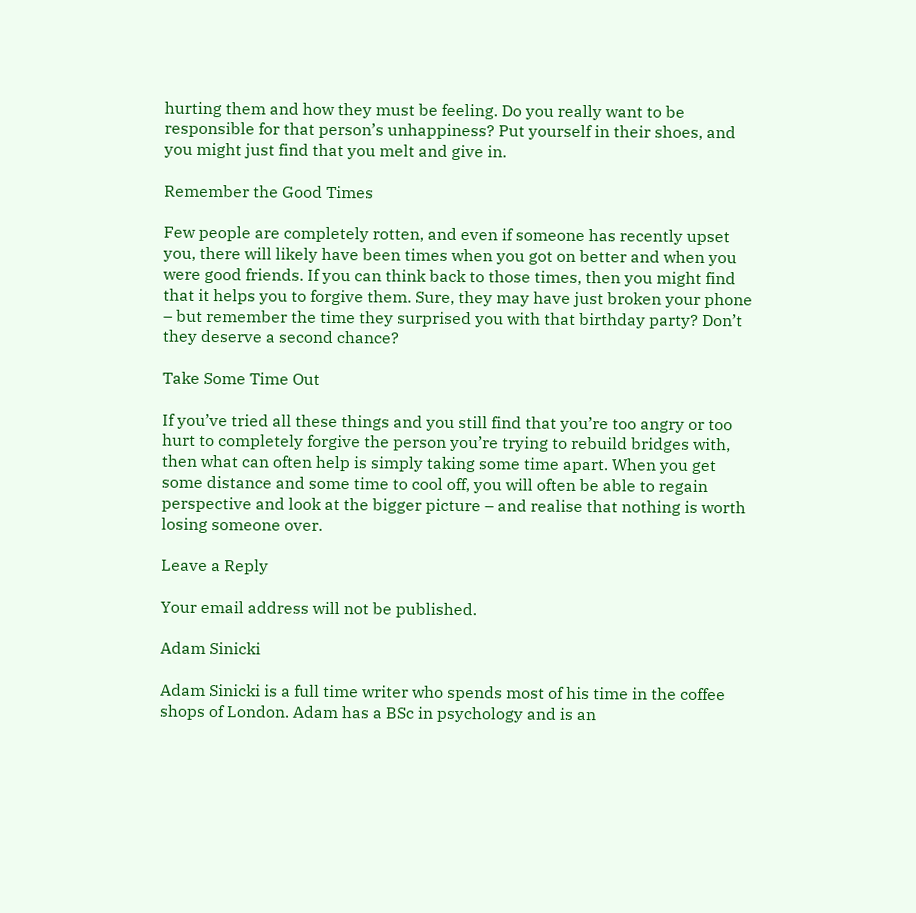hurting them and how they must be feeling. Do you really want to be responsible for that person’s unhappiness? Put yourself in their shoes, and you might just find that you melt and give in.

Remember the Good Times

Few people are completely rotten, and even if someone has recently upset you, there will likely have been times when you got on better and when you were good friends. If you can think back to those times, then you might find that it helps you to forgive them. Sure, they may have just broken your phone – but remember the time they surprised you with that birthday party? Don’t they deserve a second chance?

Take Some Time Out

If you’ve tried all these things and you still find that you’re too angry or too hurt to completely forgive the person you’re trying to rebuild bridges with, then what can often help is simply taking some time apart. When you get some distance and some time to cool off, you will often be able to regain perspective and look at the bigger picture – and realise that nothing is worth losing someone over.

Leave a Reply

Your email address will not be published.

Adam Sinicki

Adam Sinicki is a full time writer who spends most of his time in the coffee shops of London. Adam has a BSc in psychology and is an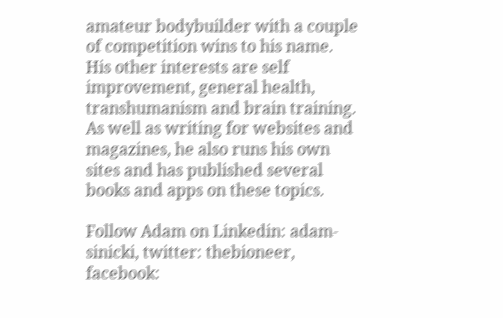amateur bodybuilder with a couple of competition wins to his name. His other interests are self improvement, general health, transhumanism and brain training. As well as writing for websites and magazines, he also runs his own sites and has published several books and apps on these topics.

Follow Adam on Linkedin: adam-sinicki, twitter: thebioneer, facebook: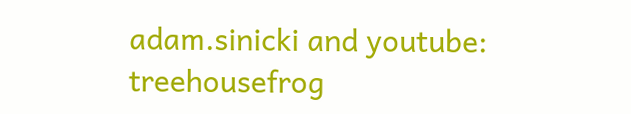adam.sinicki and youtube: treehousefrog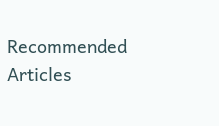Recommended Articles